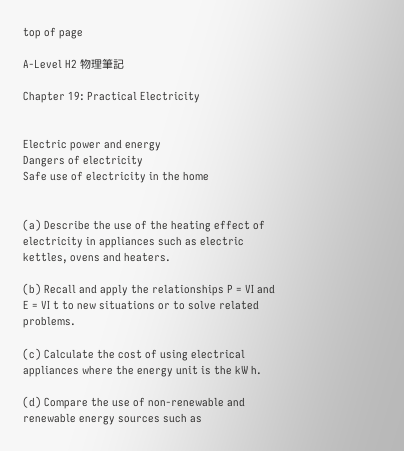top of page

A-Level H2 物理筆記

Chapter 19: Practical Electricity


Electric power and energy
Dangers of electricity
Safe use of electricity in the home


(a) Describe the use of the heating effect of electricity in appliances such as electric kettles, ovens and heaters.

(b) Recall and apply the relationships P = VI and E = VI t to new situations or to solve related problems.

(c) Calculate the cost of using electrical appliances where the energy unit is the kW h.

(d) Compare the use of non-renewable and renewable energy sources such as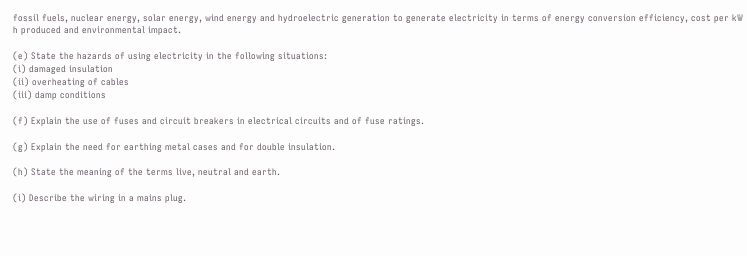fossil fuels, nuclear energy, solar energy, wind energy and hydroelectric generation to generate electricity in terms of energy conversion efficiency, cost per kW h produced and environmental impact.

(e) State the hazards of using electricity in the following situations:
(i) damaged insulation
(ii) overheating of cables
(iii) damp conditions

(f) Explain the use of fuses and circuit breakers in electrical circuits and of fuse ratings.

(g) Explain the need for earthing metal cases and for double insulation.

(h) State the meaning of the terms live, neutral and earth.

(i) Describe the wiring in a mains plug.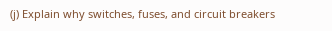(j) Explain why switches, fuses, and circuit breakers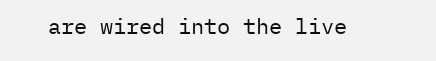are wired into the live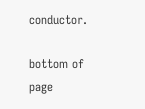conductor.

bottom of page